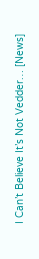I Can’t Believe It’s Not Vedder… [News]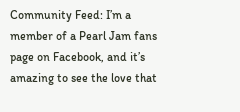Community Feed: I’m a member of a Pearl Jam fans page on Facebook, and it’s amazing to see the love that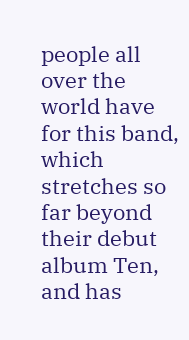people all over the world have for this band, which stretches so far beyond their debut album Ten, and has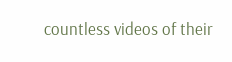countless videos of their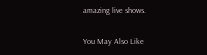amazing live shows.

You May Also Like